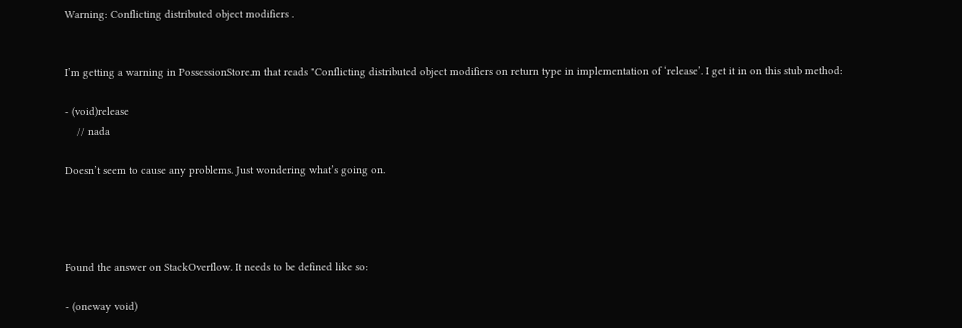Warning: Conflicting distributed object modifiers .


I’m getting a warning in PossessionStore.m that reads "Conflicting distributed object modifiers on return type in implementation of ‘release’. I get it in on this stub method:

- (void)release
    // nada

Doesn’t seem to cause any problems. Just wondering what’s going on.




Found the answer on StackOverflow. It needs to be defined like so:

- (oneway void)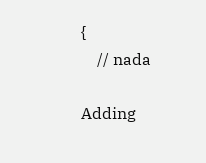{
    // nada

Adding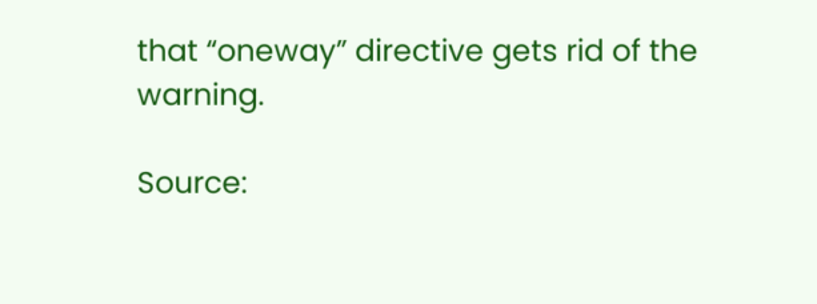that “oneway” directive gets rid of the warning.

Source: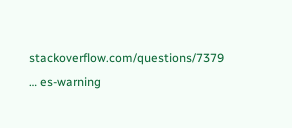stackoverflow.com/questions/7379 … es-warning